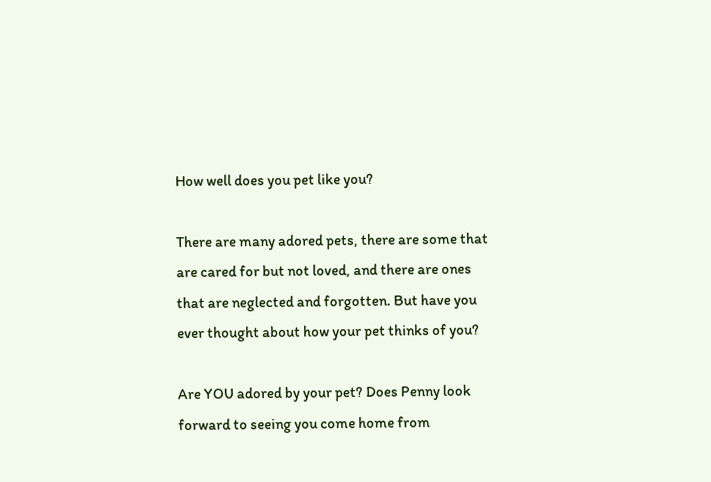How well does you pet like you?

There are many adored pets, there are some that are cared for but not loved, and there are ones that are neglected and forgotten. But have you ever thought about how your pet thinks of you?

Are YOU adored by your pet? Does Penny look forward to seeing you come home from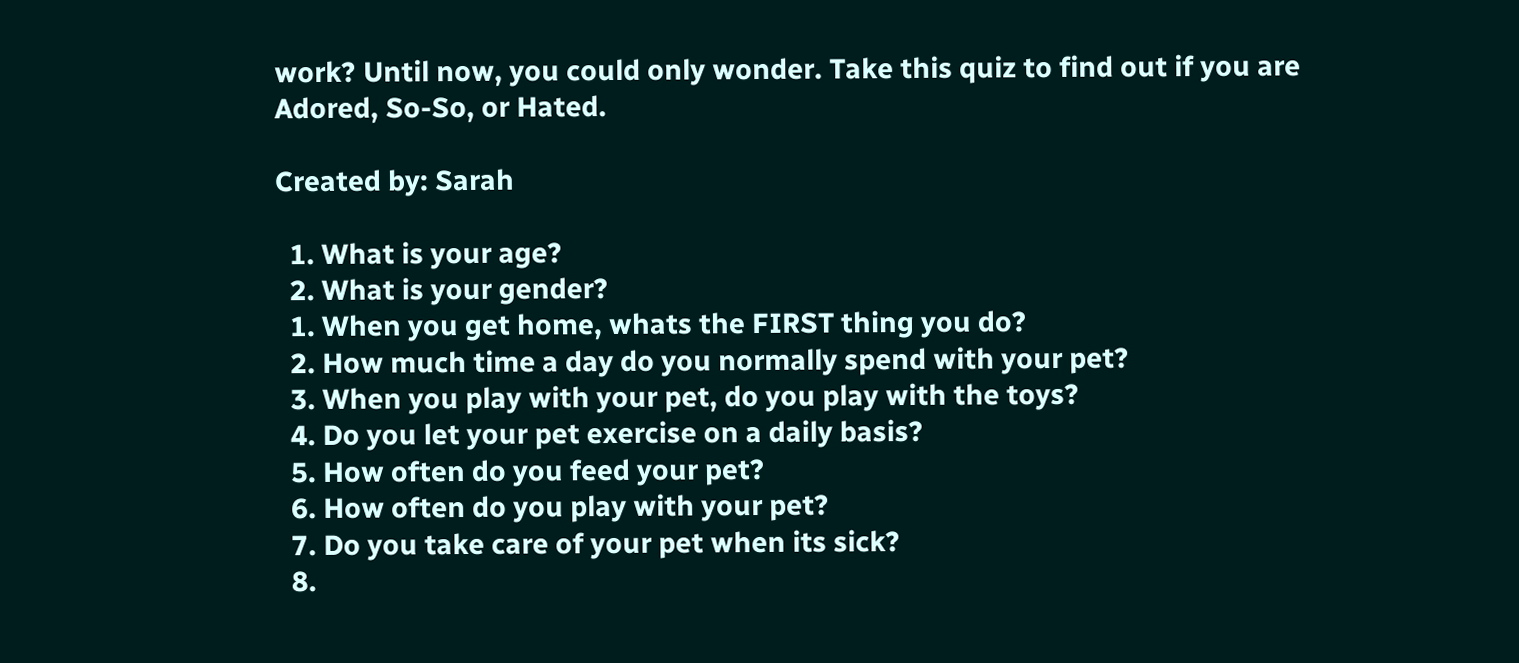work? Until now, you could only wonder. Take this quiz to find out if you are Adored, So-So, or Hated.

Created by: Sarah

  1. What is your age?
  2. What is your gender?
  1. When you get home, whats the FIRST thing you do?
  2. How much time a day do you normally spend with your pet?
  3. When you play with your pet, do you play with the toys?
  4. Do you let your pet exercise on a daily basis?
  5. How often do you feed your pet?
  6. How often do you play with your pet?
  7. Do you take care of your pet when its sick?
  8.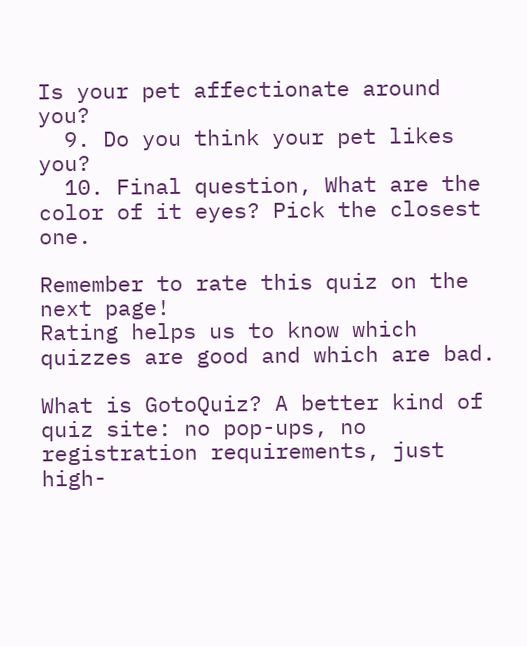Is your pet affectionate around you?
  9. Do you think your pet likes you?
  10. Final question, What are the color of it eyes? Pick the closest one.

Remember to rate this quiz on the next page!
Rating helps us to know which quizzes are good and which are bad.

What is GotoQuiz? A better kind of quiz site: no pop-ups, no registration requirements, just high-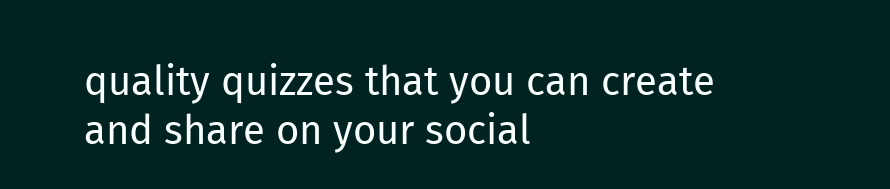quality quizzes that you can create and share on your social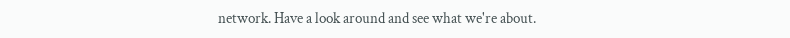network. Have a look around and see what we're about.